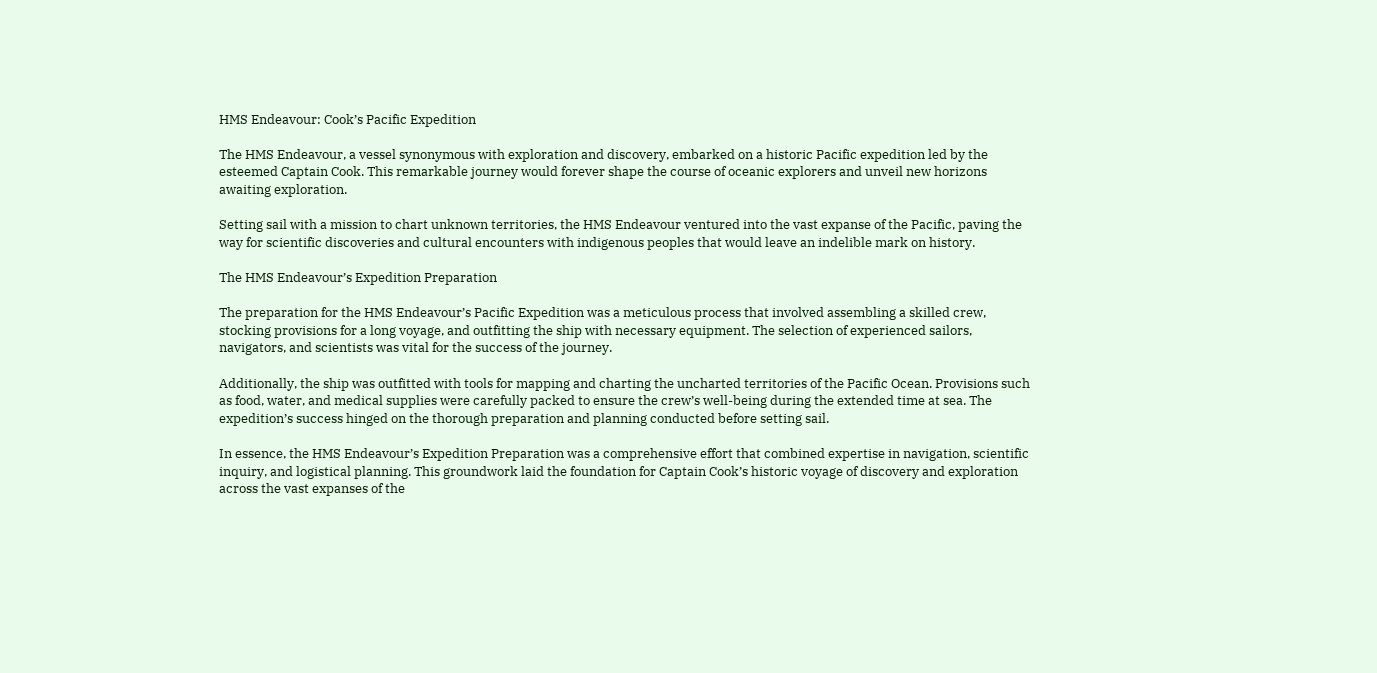HMS Endeavour: Cook’s Pacific Expedition

The HMS Endeavour, a vessel synonymous with exploration and discovery, embarked on a historic Pacific expedition led by the esteemed Captain Cook. This remarkable journey would forever shape the course of oceanic explorers and unveil new horizons awaiting exploration.

Setting sail with a mission to chart unknown territories, the HMS Endeavour ventured into the vast expanse of the Pacific, paving the way for scientific discoveries and cultural encounters with indigenous peoples that would leave an indelible mark on history.

The HMS Endeavour’s Expedition Preparation

The preparation for the HMS Endeavour’s Pacific Expedition was a meticulous process that involved assembling a skilled crew, stocking provisions for a long voyage, and outfitting the ship with necessary equipment. The selection of experienced sailors, navigators, and scientists was vital for the success of the journey.

Additionally, the ship was outfitted with tools for mapping and charting the uncharted territories of the Pacific Ocean. Provisions such as food, water, and medical supplies were carefully packed to ensure the crew’s well-being during the extended time at sea. The expedition’s success hinged on the thorough preparation and planning conducted before setting sail.

In essence, the HMS Endeavour’s Expedition Preparation was a comprehensive effort that combined expertise in navigation, scientific inquiry, and logistical planning. This groundwork laid the foundation for Captain Cook’s historic voyage of discovery and exploration across the vast expanses of the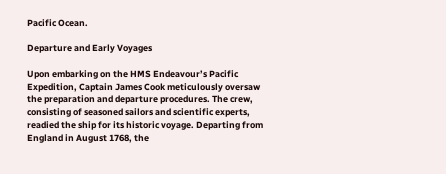Pacific Ocean.

Departure and Early Voyages

Upon embarking on the HMS Endeavour’s Pacific Expedition, Captain James Cook meticulously oversaw the preparation and departure procedures. The crew, consisting of seasoned sailors and scientific experts, readied the ship for its historic voyage. Departing from England in August 1768, the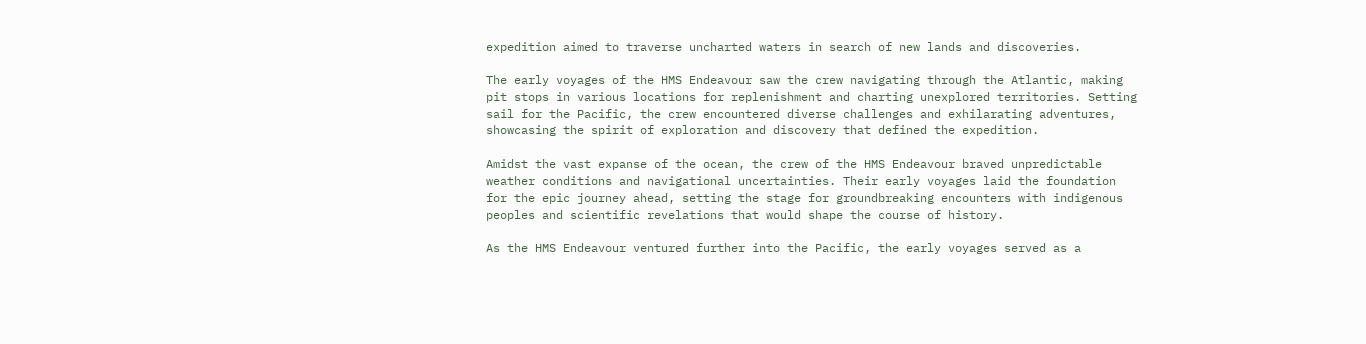expedition aimed to traverse uncharted waters in search of new lands and discoveries.

The early voyages of the HMS Endeavour saw the crew navigating through the Atlantic, making pit stops in various locations for replenishment and charting unexplored territories. Setting sail for the Pacific, the crew encountered diverse challenges and exhilarating adventures, showcasing the spirit of exploration and discovery that defined the expedition.

Amidst the vast expanse of the ocean, the crew of the HMS Endeavour braved unpredictable weather conditions and navigational uncertainties. Their early voyages laid the foundation for the epic journey ahead, setting the stage for groundbreaking encounters with indigenous peoples and scientific revelations that would shape the course of history.

As the HMS Endeavour ventured further into the Pacific, the early voyages served as a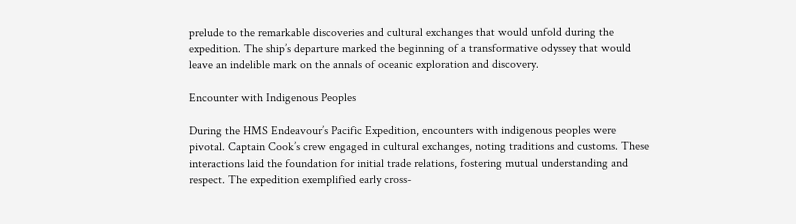prelude to the remarkable discoveries and cultural exchanges that would unfold during the expedition. The ship’s departure marked the beginning of a transformative odyssey that would leave an indelible mark on the annals of oceanic exploration and discovery.

Encounter with Indigenous Peoples

During the HMS Endeavour’s Pacific Expedition, encounters with indigenous peoples were pivotal. Captain Cook’s crew engaged in cultural exchanges, noting traditions and customs. These interactions laid the foundation for initial trade relations, fostering mutual understanding and respect. The expedition exemplified early cross-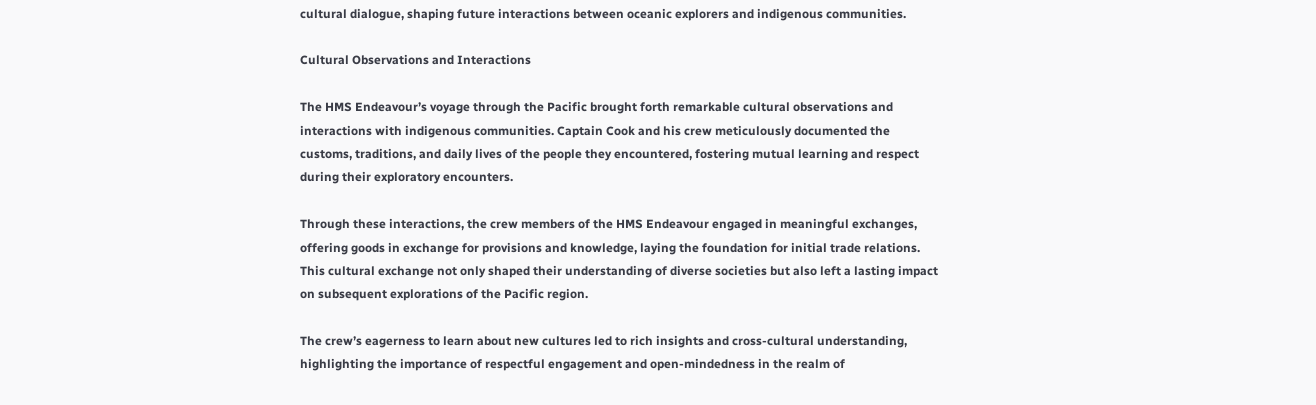cultural dialogue, shaping future interactions between oceanic explorers and indigenous communities.

Cultural Observations and Interactions

The HMS Endeavour’s voyage through the Pacific brought forth remarkable cultural observations and interactions with indigenous communities. Captain Cook and his crew meticulously documented the customs, traditions, and daily lives of the people they encountered, fostering mutual learning and respect during their exploratory encounters.

Through these interactions, the crew members of the HMS Endeavour engaged in meaningful exchanges, offering goods in exchange for provisions and knowledge, laying the foundation for initial trade relations. This cultural exchange not only shaped their understanding of diverse societies but also left a lasting impact on subsequent explorations of the Pacific region.

The crew’s eagerness to learn about new cultures led to rich insights and cross-cultural understanding, highlighting the importance of respectful engagement and open-mindedness in the realm of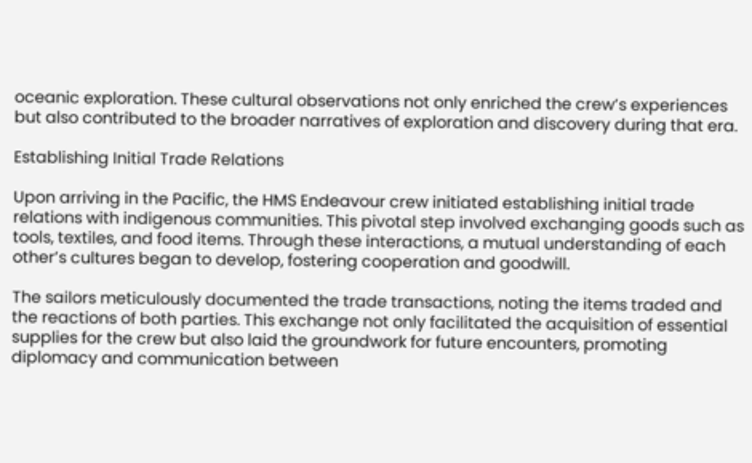oceanic exploration. These cultural observations not only enriched the crew’s experiences but also contributed to the broader narratives of exploration and discovery during that era.

Establishing Initial Trade Relations

Upon arriving in the Pacific, the HMS Endeavour crew initiated establishing initial trade relations with indigenous communities. This pivotal step involved exchanging goods such as tools, textiles, and food items. Through these interactions, a mutual understanding of each other’s cultures began to develop, fostering cooperation and goodwill.

The sailors meticulously documented the trade transactions, noting the items traded and the reactions of both parties. This exchange not only facilitated the acquisition of essential supplies for the crew but also laid the groundwork for future encounters, promoting diplomacy and communication between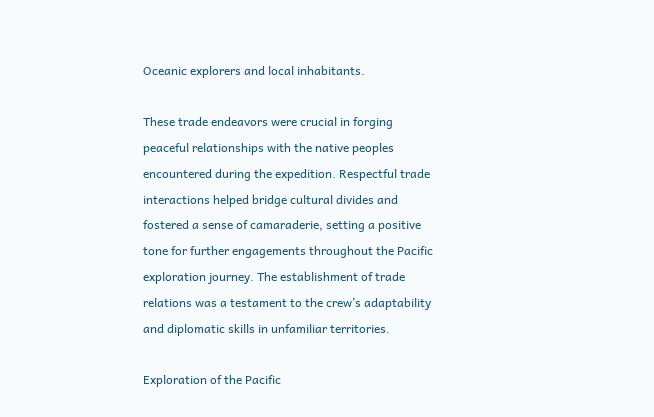Oceanic explorers and local inhabitants.

These trade endeavors were crucial in forging peaceful relationships with the native peoples encountered during the expedition. Respectful trade interactions helped bridge cultural divides and fostered a sense of camaraderie, setting a positive tone for further engagements throughout the Pacific exploration journey. The establishment of trade relations was a testament to the crew’s adaptability and diplomatic skills in unfamiliar territories.

Exploration of the Pacific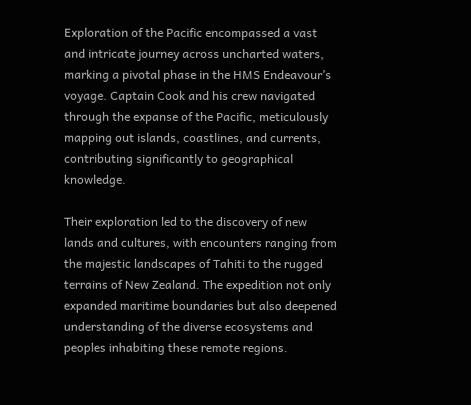Exploration of the Pacific encompassed a vast and intricate journey across uncharted waters, marking a pivotal phase in the HMS Endeavour’s voyage. Captain Cook and his crew navigated through the expanse of the Pacific, meticulously mapping out islands, coastlines, and currents, contributing significantly to geographical knowledge.

Their exploration led to the discovery of new lands and cultures, with encounters ranging from the majestic landscapes of Tahiti to the rugged terrains of New Zealand. The expedition not only expanded maritime boundaries but also deepened understanding of the diverse ecosystems and peoples inhabiting these remote regions.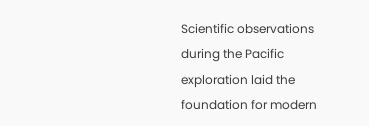Scientific observations during the Pacific exploration laid the foundation for modern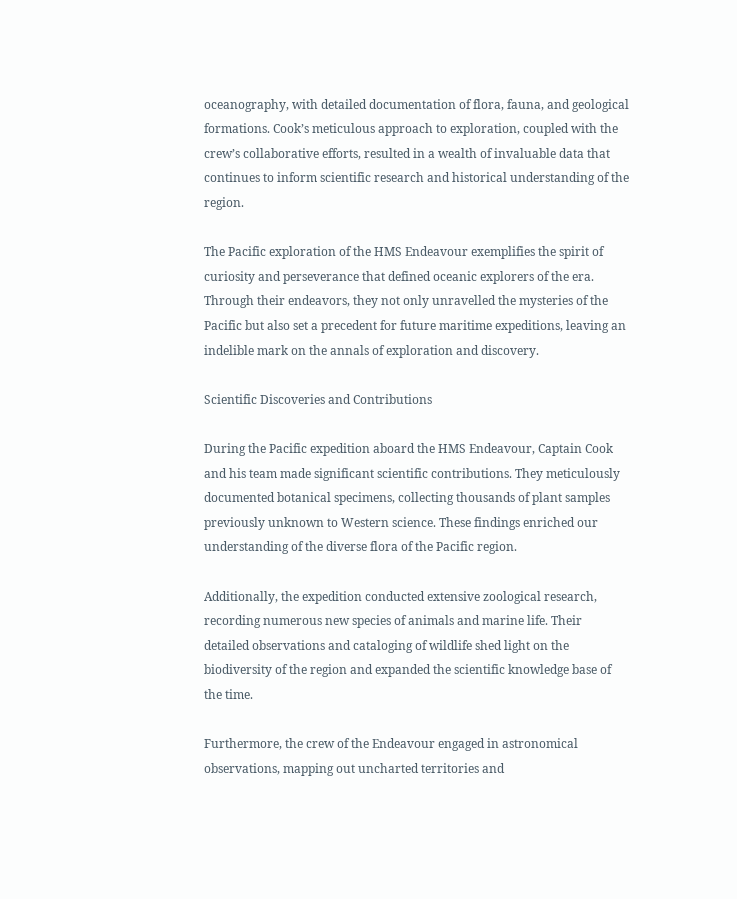oceanography, with detailed documentation of flora, fauna, and geological formations. Cook’s meticulous approach to exploration, coupled with the crew’s collaborative efforts, resulted in a wealth of invaluable data that continues to inform scientific research and historical understanding of the region.

The Pacific exploration of the HMS Endeavour exemplifies the spirit of curiosity and perseverance that defined oceanic explorers of the era. Through their endeavors, they not only unravelled the mysteries of the Pacific but also set a precedent for future maritime expeditions, leaving an indelible mark on the annals of exploration and discovery.

Scientific Discoveries and Contributions

During the Pacific expedition aboard the HMS Endeavour, Captain Cook and his team made significant scientific contributions. They meticulously documented botanical specimens, collecting thousands of plant samples previously unknown to Western science. These findings enriched our understanding of the diverse flora of the Pacific region.

Additionally, the expedition conducted extensive zoological research, recording numerous new species of animals and marine life. Their detailed observations and cataloging of wildlife shed light on the biodiversity of the region and expanded the scientific knowledge base of the time.

Furthermore, the crew of the Endeavour engaged in astronomical observations, mapping out uncharted territories and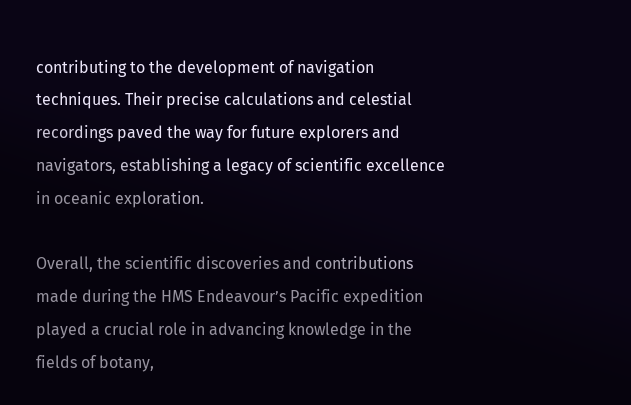contributing to the development of navigation techniques. Their precise calculations and celestial recordings paved the way for future explorers and navigators, establishing a legacy of scientific excellence in oceanic exploration.

Overall, the scientific discoveries and contributions made during the HMS Endeavour’s Pacific expedition played a crucial role in advancing knowledge in the fields of botany,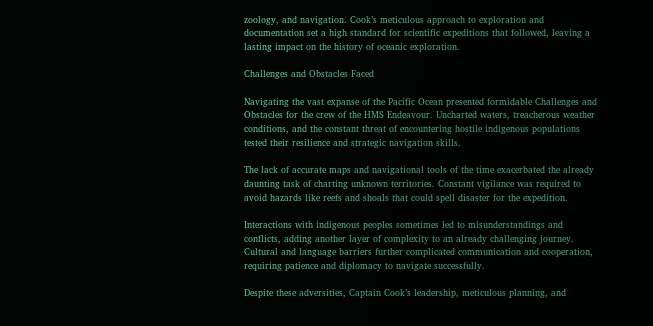zoology, and navigation. Cook’s meticulous approach to exploration and documentation set a high standard for scientific expeditions that followed, leaving a lasting impact on the history of oceanic exploration.

Challenges and Obstacles Faced

Navigating the vast expanse of the Pacific Ocean presented formidable Challenges and Obstacles for the crew of the HMS Endeavour. Uncharted waters, treacherous weather conditions, and the constant threat of encountering hostile indigenous populations tested their resilience and strategic navigation skills.

The lack of accurate maps and navigational tools of the time exacerbated the already daunting task of charting unknown territories. Constant vigilance was required to avoid hazards like reefs and shoals that could spell disaster for the expedition.

Interactions with indigenous peoples sometimes led to misunderstandings and conflicts, adding another layer of complexity to an already challenging journey. Cultural and language barriers further complicated communication and cooperation, requiring patience and diplomacy to navigate successfully.

Despite these adversities, Captain Cook’s leadership, meticulous planning, and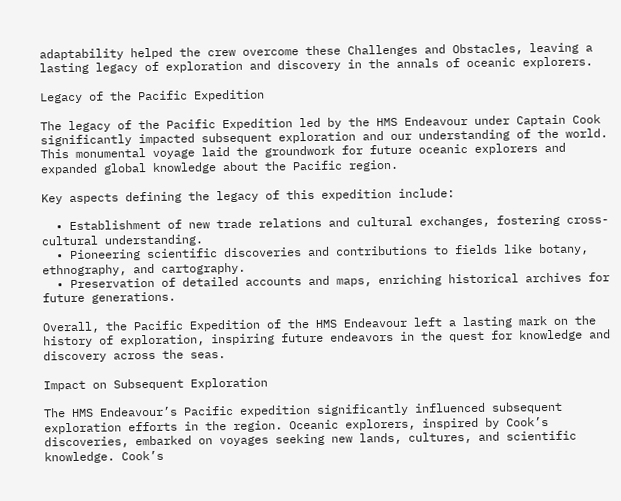adaptability helped the crew overcome these Challenges and Obstacles, leaving a lasting legacy of exploration and discovery in the annals of oceanic explorers.

Legacy of the Pacific Expedition

The legacy of the Pacific Expedition led by the HMS Endeavour under Captain Cook significantly impacted subsequent exploration and our understanding of the world. This monumental voyage laid the groundwork for future oceanic explorers and expanded global knowledge about the Pacific region.

Key aspects defining the legacy of this expedition include:

  • Establishment of new trade relations and cultural exchanges, fostering cross-cultural understanding.
  • Pioneering scientific discoveries and contributions to fields like botany, ethnography, and cartography.
  • Preservation of detailed accounts and maps, enriching historical archives for future generations.

Overall, the Pacific Expedition of the HMS Endeavour left a lasting mark on the history of exploration, inspiring future endeavors in the quest for knowledge and discovery across the seas.

Impact on Subsequent Exploration

The HMS Endeavour’s Pacific expedition significantly influenced subsequent exploration efforts in the region. Oceanic explorers, inspired by Cook’s discoveries, embarked on voyages seeking new lands, cultures, and scientific knowledge. Cook’s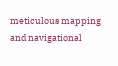meticulous mapping and navigational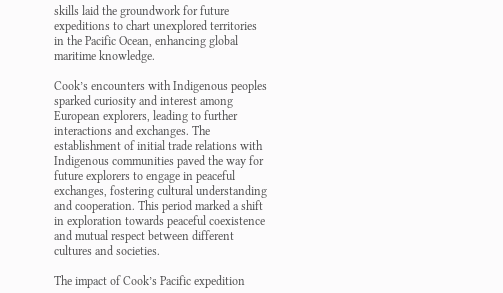skills laid the groundwork for future expeditions to chart unexplored territories in the Pacific Ocean, enhancing global maritime knowledge.

Cook’s encounters with Indigenous peoples sparked curiosity and interest among European explorers, leading to further interactions and exchanges. The establishment of initial trade relations with Indigenous communities paved the way for future explorers to engage in peaceful exchanges, fostering cultural understanding and cooperation. This period marked a shift in exploration towards peaceful coexistence and mutual respect between different cultures and societies.

The impact of Cook’s Pacific expedition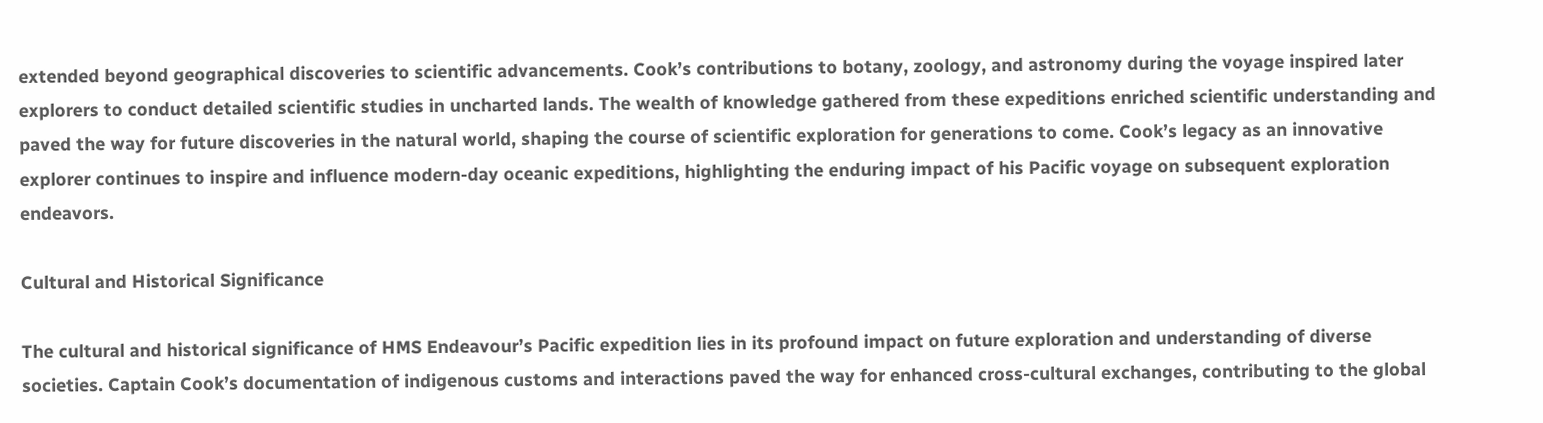extended beyond geographical discoveries to scientific advancements. Cook’s contributions to botany, zoology, and astronomy during the voyage inspired later explorers to conduct detailed scientific studies in uncharted lands. The wealth of knowledge gathered from these expeditions enriched scientific understanding and paved the way for future discoveries in the natural world, shaping the course of scientific exploration for generations to come. Cook’s legacy as an innovative explorer continues to inspire and influence modern-day oceanic expeditions, highlighting the enduring impact of his Pacific voyage on subsequent exploration endeavors.

Cultural and Historical Significance

The cultural and historical significance of HMS Endeavour’s Pacific expedition lies in its profound impact on future exploration and understanding of diverse societies. Captain Cook’s documentation of indigenous customs and interactions paved the way for enhanced cross-cultural exchanges, contributing to the global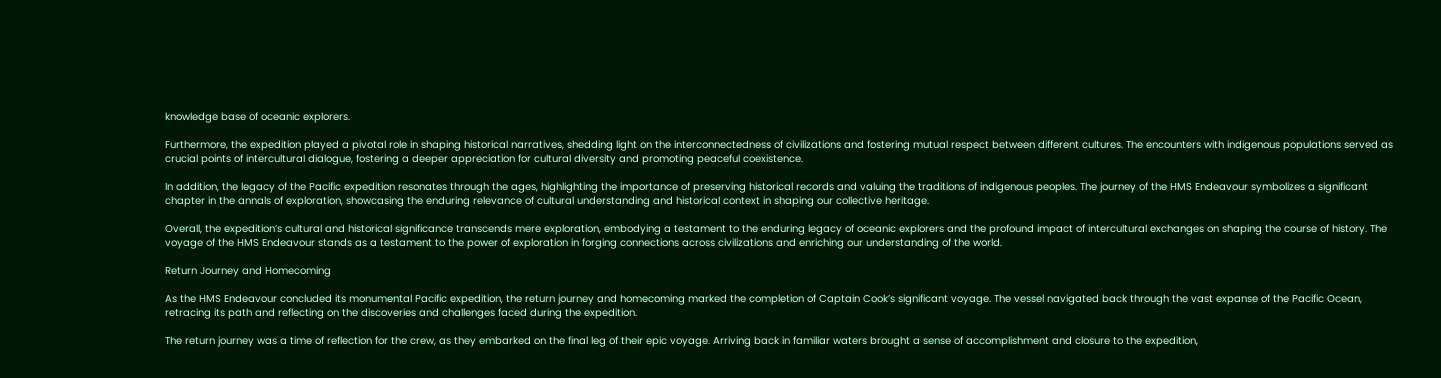knowledge base of oceanic explorers.

Furthermore, the expedition played a pivotal role in shaping historical narratives, shedding light on the interconnectedness of civilizations and fostering mutual respect between different cultures. The encounters with indigenous populations served as crucial points of intercultural dialogue, fostering a deeper appreciation for cultural diversity and promoting peaceful coexistence.

In addition, the legacy of the Pacific expedition resonates through the ages, highlighting the importance of preserving historical records and valuing the traditions of indigenous peoples. The journey of the HMS Endeavour symbolizes a significant chapter in the annals of exploration, showcasing the enduring relevance of cultural understanding and historical context in shaping our collective heritage.

Overall, the expedition’s cultural and historical significance transcends mere exploration, embodying a testament to the enduring legacy of oceanic explorers and the profound impact of intercultural exchanges on shaping the course of history. The voyage of the HMS Endeavour stands as a testament to the power of exploration in forging connections across civilizations and enriching our understanding of the world.

Return Journey and Homecoming

As the HMS Endeavour concluded its monumental Pacific expedition, the return journey and homecoming marked the completion of Captain Cook’s significant voyage. The vessel navigated back through the vast expanse of the Pacific Ocean, retracing its path and reflecting on the discoveries and challenges faced during the expedition.

The return journey was a time of reflection for the crew, as they embarked on the final leg of their epic voyage. Arriving back in familiar waters brought a sense of accomplishment and closure to the expedition,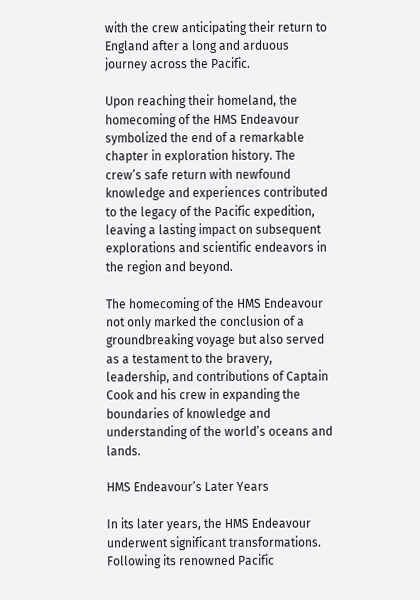with the crew anticipating their return to England after a long and arduous journey across the Pacific.

Upon reaching their homeland, the homecoming of the HMS Endeavour symbolized the end of a remarkable chapter in exploration history. The crew’s safe return with newfound knowledge and experiences contributed to the legacy of the Pacific expedition, leaving a lasting impact on subsequent explorations and scientific endeavors in the region and beyond.

The homecoming of the HMS Endeavour not only marked the conclusion of a groundbreaking voyage but also served as a testament to the bravery, leadership, and contributions of Captain Cook and his crew in expanding the boundaries of knowledge and understanding of the world’s oceans and lands.

HMS Endeavour’s Later Years

In its later years, the HMS Endeavour underwent significant transformations. Following its renowned Pacific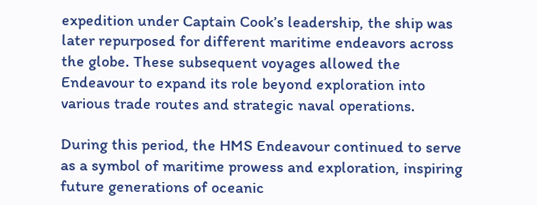expedition under Captain Cook’s leadership, the ship was later repurposed for different maritime endeavors across the globe. These subsequent voyages allowed the Endeavour to expand its role beyond exploration into various trade routes and strategic naval operations.

During this period, the HMS Endeavour continued to serve as a symbol of maritime prowess and exploration, inspiring future generations of oceanic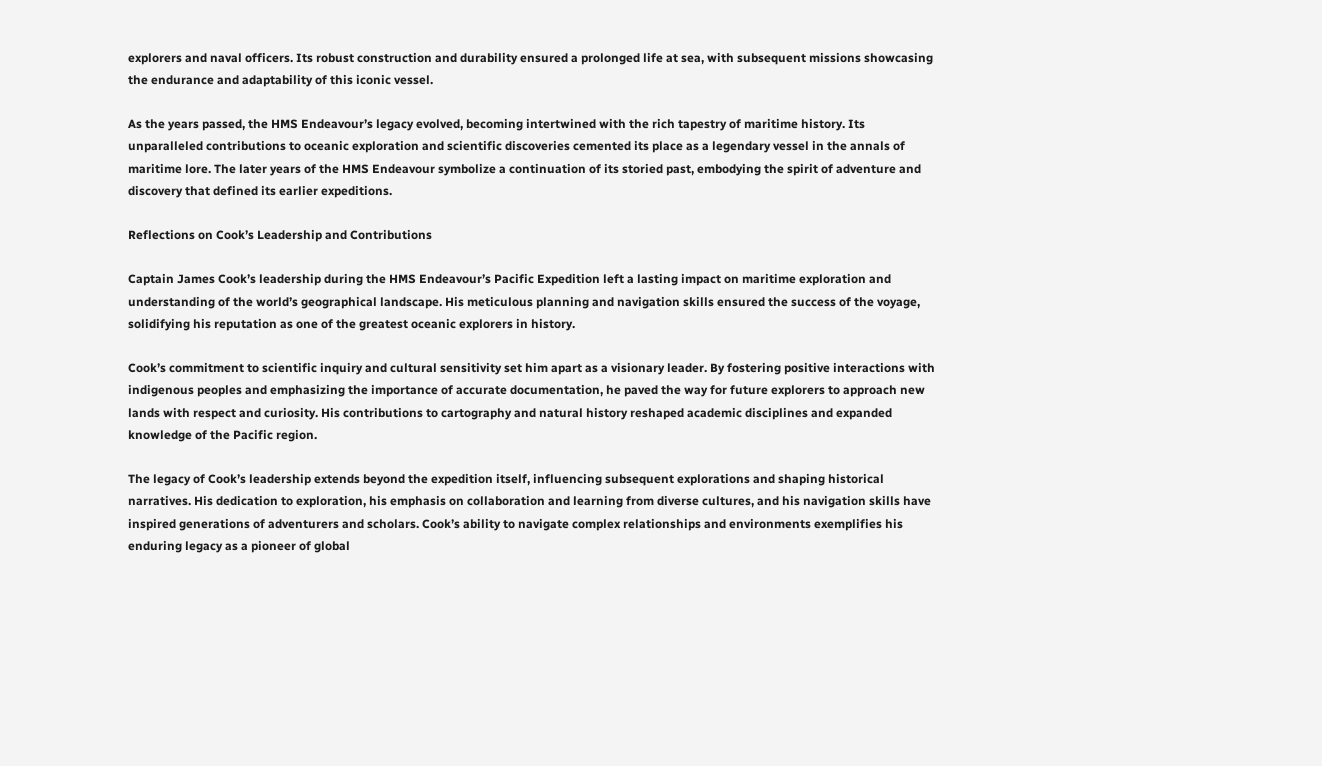explorers and naval officers. Its robust construction and durability ensured a prolonged life at sea, with subsequent missions showcasing the endurance and adaptability of this iconic vessel.

As the years passed, the HMS Endeavour’s legacy evolved, becoming intertwined with the rich tapestry of maritime history. Its unparalleled contributions to oceanic exploration and scientific discoveries cemented its place as a legendary vessel in the annals of maritime lore. The later years of the HMS Endeavour symbolize a continuation of its storied past, embodying the spirit of adventure and discovery that defined its earlier expeditions.

Reflections on Cook’s Leadership and Contributions

Captain James Cook’s leadership during the HMS Endeavour’s Pacific Expedition left a lasting impact on maritime exploration and understanding of the world’s geographical landscape. His meticulous planning and navigation skills ensured the success of the voyage, solidifying his reputation as one of the greatest oceanic explorers in history.

Cook’s commitment to scientific inquiry and cultural sensitivity set him apart as a visionary leader. By fostering positive interactions with indigenous peoples and emphasizing the importance of accurate documentation, he paved the way for future explorers to approach new lands with respect and curiosity. His contributions to cartography and natural history reshaped academic disciplines and expanded knowledge of the Pacific region.

The legacy of Cook’s leadership extends beyond the expedition itself, influencing subsequent explorations and shaping historical narratives. His dedication to exploration, his emphasis on collaboration and learning from diverse cultures, and his navigation skills have inspired generations of adventurers and scholars. Cook’s ability to navigate complex relationships and environments exemplifies his enduring legacy as a pioneer of global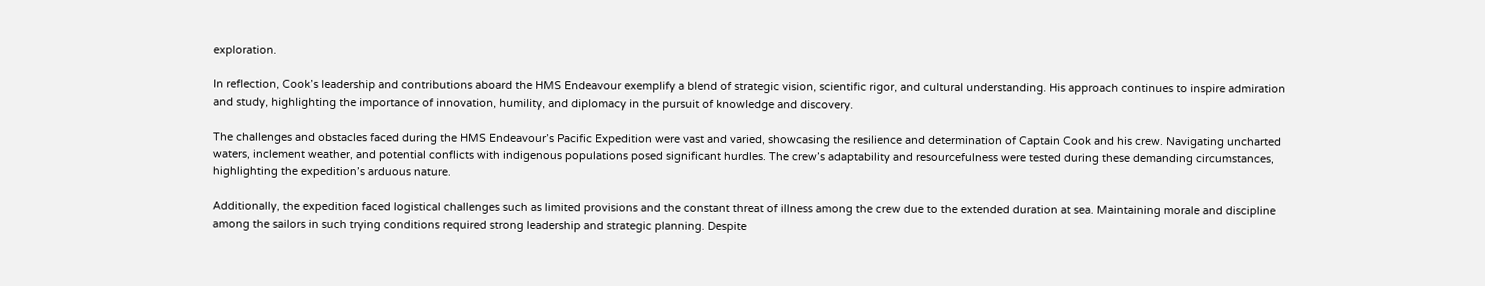exploration.

In reflection, Cook’s leadership and contributions aboard the HMS Endeavour exemplify a blend of strategic vision, scientific rigor, and cultural understanding. His approach continues to inspire admiration and study, highlighting the importance of innovation, humility, and diplomacy in the pursuit of knowledge and discovery.

The challenges and obstacles faced during the HMS Endeavour’s Pacific Expedition were vast and varied, showcasing the resilience and determination of Captain Cook and his crew. Navigating uncharted waters, inclement weather, and potential conflicts with indigenous populations posed significant hurdles. The crew’s adaptability and resourcefulness were tested during these demanding circumstances, highlighting the expedition’s arduous nature.

Additionally, the expedition faced logistical challenges such as limited provisions and the constant threat of illness among the crew due to the extended duration at sea. Maintaining morale and discipline among the sailors in such trying conditions required strong leadership and strategic planning. Despite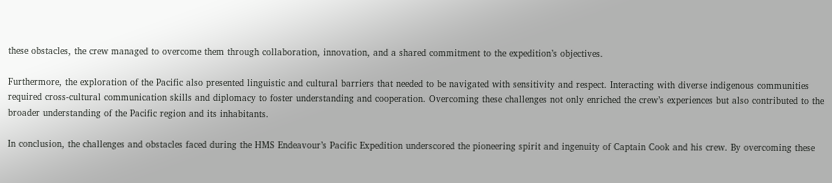these obstacles, the crew managed to overcome them through collaboration, innovation, and a shared commitment to the expedition’s objectives.

Furthermore, the exploration of the Pacific also presented linguistic and cultural barriers that needed to be navigated with sensitivity and respect. Interacting with diverse indigenous communities required cross-cultural communication skills and diplomacy to foster understanding and cooperation. Overcoming these challenges not only enriched the crew’s experiences but also contributed to the broader understanding of the Pacific region and its inhabitants.

In conclusion, the challenges and obstacles faced during the HMS Endeavour’s Pacific Expedition underscored the pioneering spirit and ingenuity of Captain Cook and his crew. By overcoming these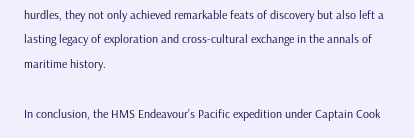hurdles, they not only achieved remarkable feats of discovery but also left a lasting legacy of exploration and cross-cultural exchange in the annals of maritime history.

In conclusion, the HMS Endeavour’s Pacific expedition under Captain Cook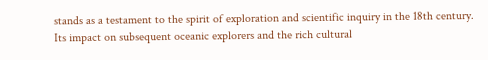stands as a testament to the spirit of exploration and scientific inquiry in the 18th century. Its impact on subsequent oceanic explorers and the rich cultural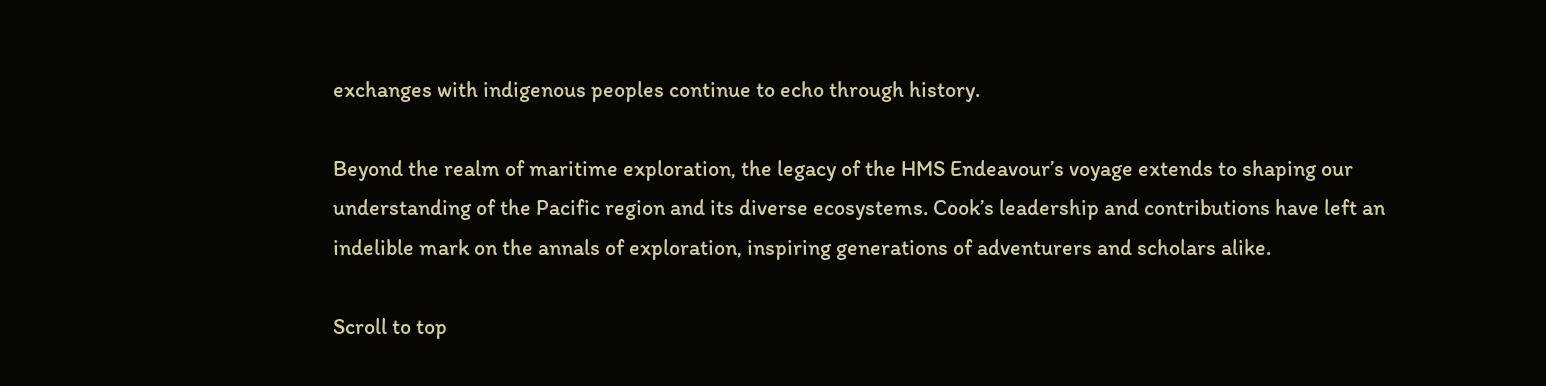exchanges with indigenous peoples continue to echo through history.

Beyond the realm of maritime exploration, the legacy of the HMS Endeavour’s voyage extends to shaping our understanding of the Pacific region and its diverse ecosystems. Cook’s leadership and contributions have left an indelible mark on the annals of exploration, inspiring generations of adventurers and scholars alike.

Scroll to top